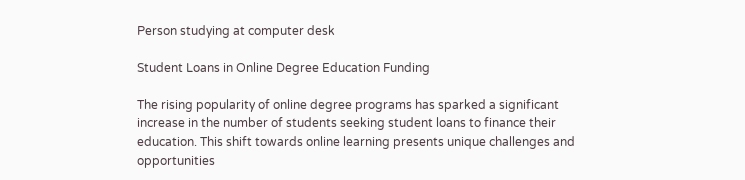Person studying at computer desk

Student Loans in Online Degree Education Funding

The rising popularity of online degree programs has sparked a significant increase in the number of students seeking student loans to finance their education. This shift towards online learning presents unique challenges and opportunities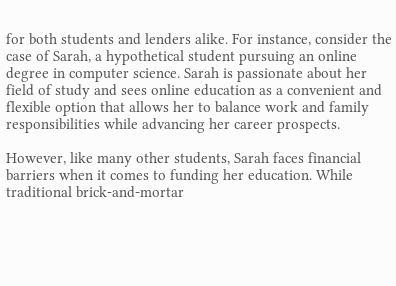for both students and lenders alike. For instance, consider the case of Sarah, a hypothetical student pursuing an online degree in computer science. Sarah is passionate about her field of study and sees online education as a convenient and flexible option that allows her to balance work and family responsibilities while advancing her career prospects.

However, like many other students, Sarah faces financial barriers when it comes to funding her education. While traditional brick-and-mortar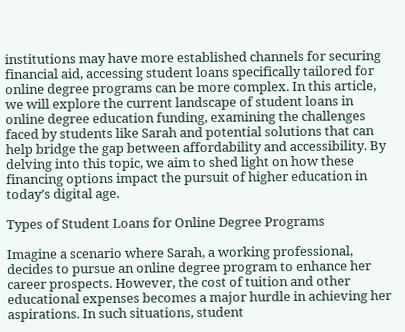institutions may have more established channels for securing financial aid, accessing student loans specifically tailored for online degree programs can be more complex. In this article, we will explore the current landscape of student loans in online degree education funding, examining the challenges faced by students like Sarah and potential solutions that can help bridge the gap between affordability and accessibility. By delving into this topic, we aim to shed light on how these financing options impact the pursuit of higher education in today’s digital age.

Types of Student Loans for Online Degree Programs

Imagine a scenario where Sarah, a working professional, decides to pursue an online degree program to enhance her career prospects. However, the cost of tuition and other educational expenses becomes a major hurdle in achieving her aspirations. In such situations, student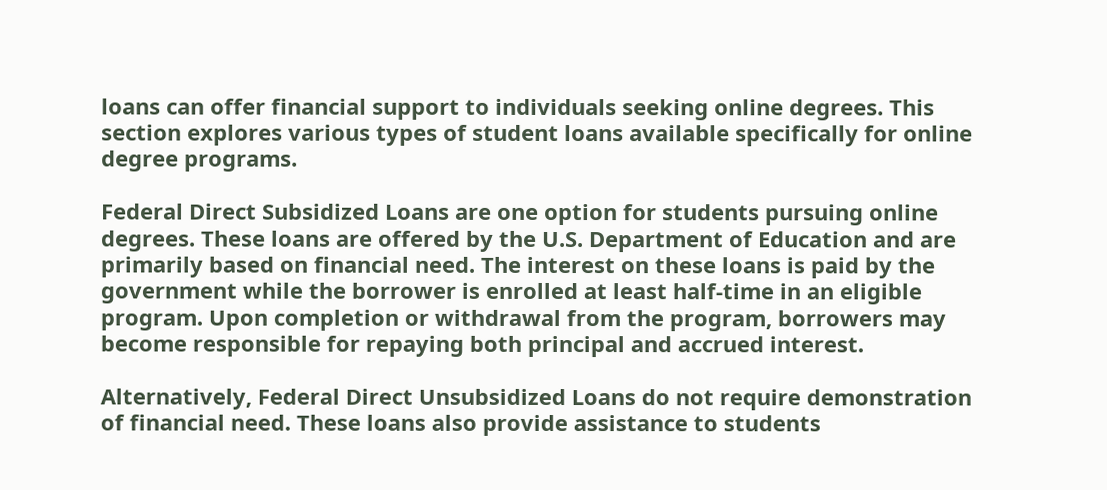loans can offer financial support to individuals seeking online degrees. This section explores various types of student loans available specifically for online degree programs.

Federal Direct Subsidized Loans are one option for students pursuing online degrees. These loans are offered by the U.S. Department of Education and are primarily based on financial need. The interest on these loans is paid by the government while the borrower is enrolled at least half-time in an eligible program. Upon completion or withdrawal from the program, borrowers may become responsible for repaying both principal and accrued interest.

Alternatively, Federal Direct Unsubsidized Loans do not require demonstration of financial need. These loans also provide assistance to students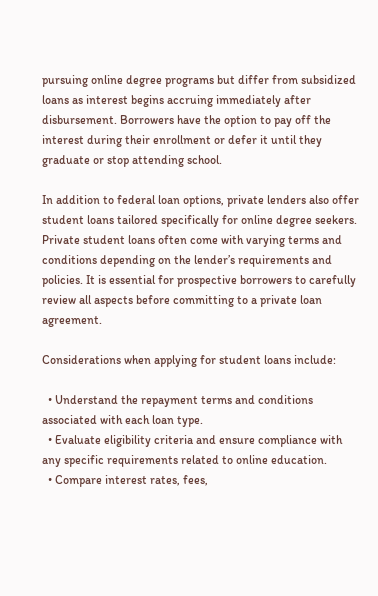pursuing online degree programs but differ from subsidized loans as interest begins accruing immediately after disbursement. Borrowers have the option to pay off the interest during their enrollment or defer it until they graduate or stop attending school.

In addition to federal loan options, private lenders also offer student loans tailored specifically for online degree seekers. Private student loans often come with varying terms and conditions depending on the lender’s requirements and policies. It is essential for prospective borrowers to carefully review all aspects before committing to a private loan agreement.

Considerations when applying for student loans include:

  • Understand the repayment terms and conditions associated with each loan type.
  • Evaluate eligibility criteria and ensure compliance with any specific requirements related to online education.
  • Compare interest rates, fees,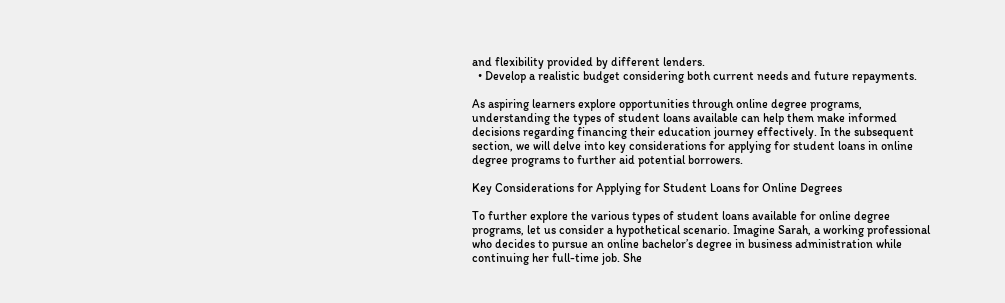and flexibility provided by different lenders.
  • Develop a realistic budget considering both current needs and future repayments.

As aspiring learners explore opportunities through online degree programs, understanding the types of student loans available can help them make informed decisions regarding financing their education journey effectively. In the subsequent section, we will delve into key considerations for applying for student loans in online degree programs to further aid potential borrowers.

Key Considerations for Applying for Student Loans for Online Degrees

To further explore the various types of student loans available for online degree programs, let us consider a hypothetical scenario. Imagine Sarah, a working professional who decides to pursue an online bachelor’s degree in business administration while continuing her full-time job. She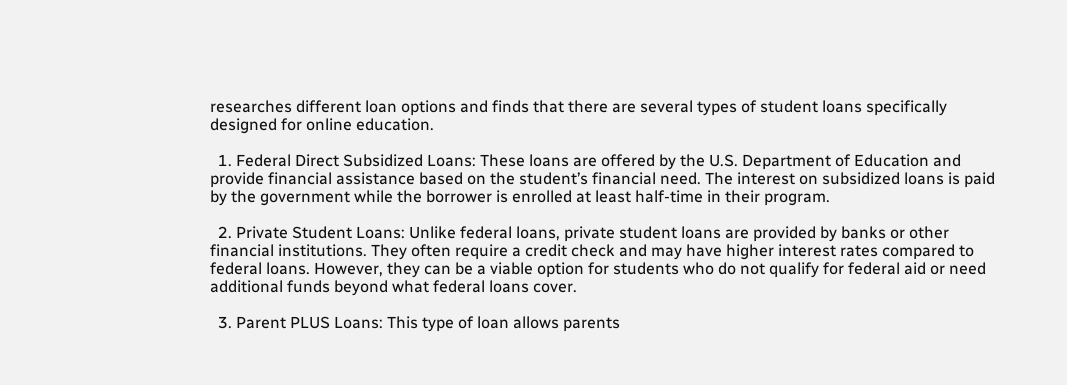researches different loan options and finds that there are several types of student loans specifically designed for online education.

  1. Federal Direct Subsidized Loans: These loans are offered by the U.S. Department of Education and provide financial assistance based on the student’s financial need. The interest on subsidized loans is paid by the government while the borrower is enrolled at least half-time in their program.

  2. Private Student Loans: Unlike federal loans, private student loans are provided by banks or other financial institutions. They often require a credit check and may have higher interest rates compared to federal loans. However, they can be a viable option for students who do not qualify for federal aid or need additional funds beyond what federal loans cover.

  3. Parent PLUS Loans: This type of loan allows parents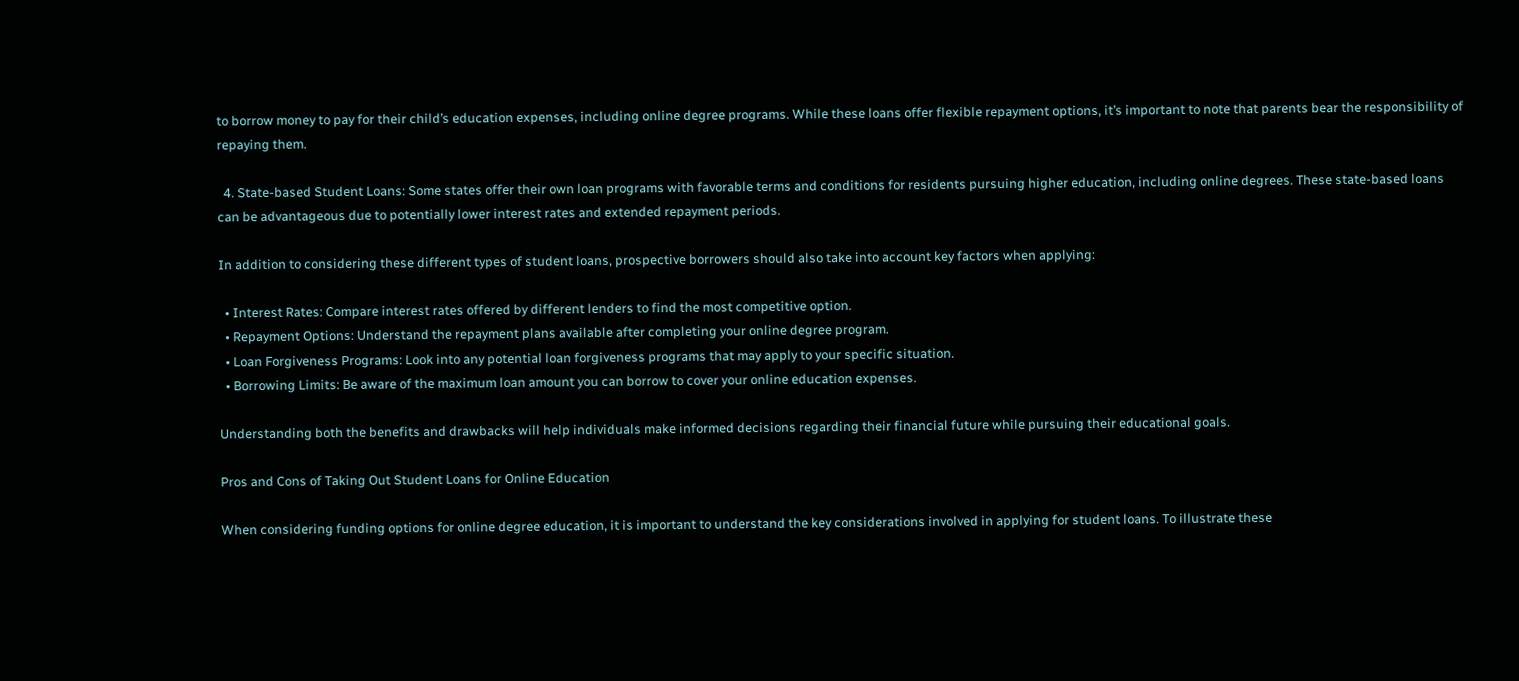to borrow money to pay for their child’s education expenses, including online degree programs. While these loans offer flexible repayment options, it’s important to note that parents bear the responsibility of repaying them.

  4. State-based Student Loans: Some states offer their own loan programs with favorable terms and conditions for residents pursuing higher education, including online degrees. These state-based loans can be advantageous due to potentially lower interest rates and extended repayment periods.

In addition to considering these different types of student loans, prospective borrowers should also take into account key factors when applying:

  • Interest Rates: Compare interest rates offered by different lenders to find the most competitive option.
  • Repayment Options: Understand the repayment plans available after completing your online degree program.
  • Loan Forgiveness Programs: Look into any potential loan forgiveness programs that may apply to your specific situation.
  • Borrowing Limits: Be aware of the maximum loan amount you can borrow to cover your online education expenses.

Understanding both the benefits and drawbacks will help individuals make informed decisions regarding their financial future while pursuing their educational goals.

Pros and Cons of Taking Out Student Loans for Online Education

When considering funding options for online degree education, it is important to understand the key considerations involved in applying for student loans. To illustrate these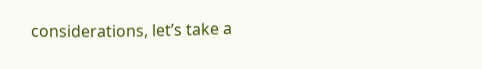considerations, let’s take a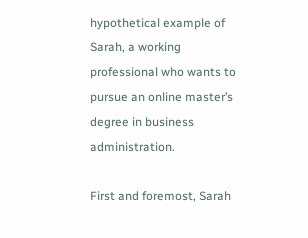hypothetical example of Sarah, a working professional who wants to pursue an online master’s degree in business administration.

First and foremost, Sarah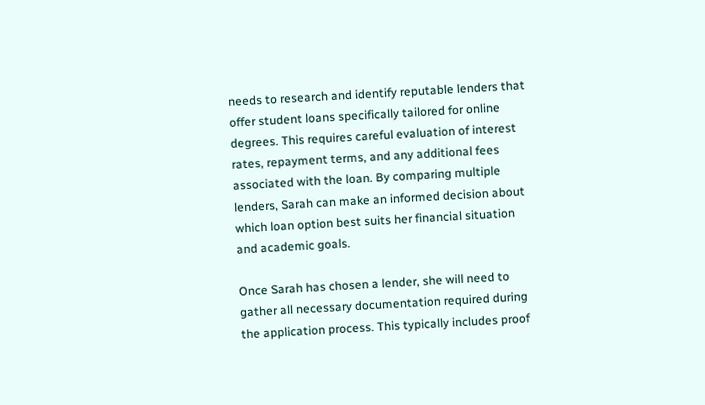needs to research and identify reputable lenders that offer student loans specifically tailored for online degrees. This requires careful evaluation of interest rates, repayment terms, and any additional fees associated with the loan. By comparing multiple lenders, Sarah can make an informed decision about which loan option best suits her financial situation and academic goals.

Once Sarah has chosen a lender, she will need to gather all necessary documentation required during the application process. This typically includes proof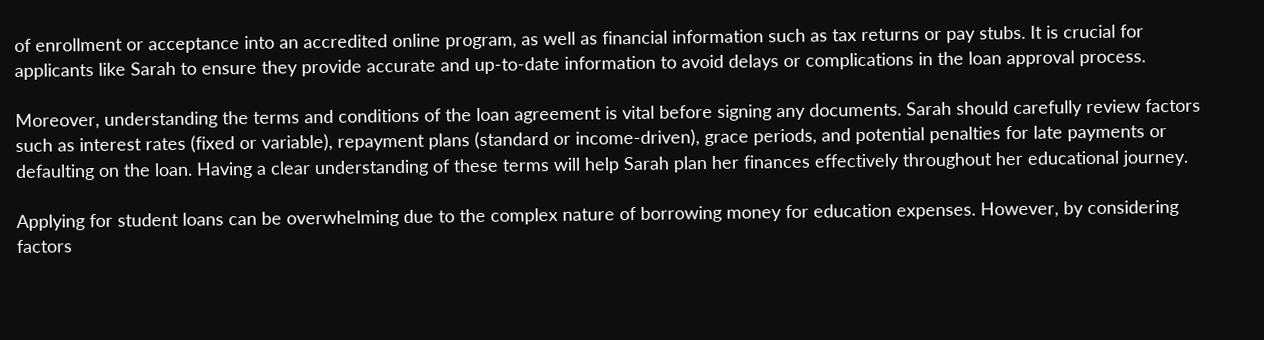of enrollment or acceptance into an accredited online program, as well as financial information such as tax returns or pay stubs. It is crucial for applicants like Sarah to ensure they provide accurate and up-to-date information to avoid delays or complications in the loan approval process.

Moreover, understanding the terms and conditions of the loan agreement is vital before signing any documents. Sarah should carefully review factors such as interest rates (fixed or variable), repayment plans (standard or income-driven), grace periods, and potential penalties for late payments or defaulting on the loan. Having a clear understanding of these terms will help Sarah plan her finances effectively throughout her educational journey.

Applying for student loans can be overwhelming due to the complex nature of borrowing money for education expenses. However, by considering factors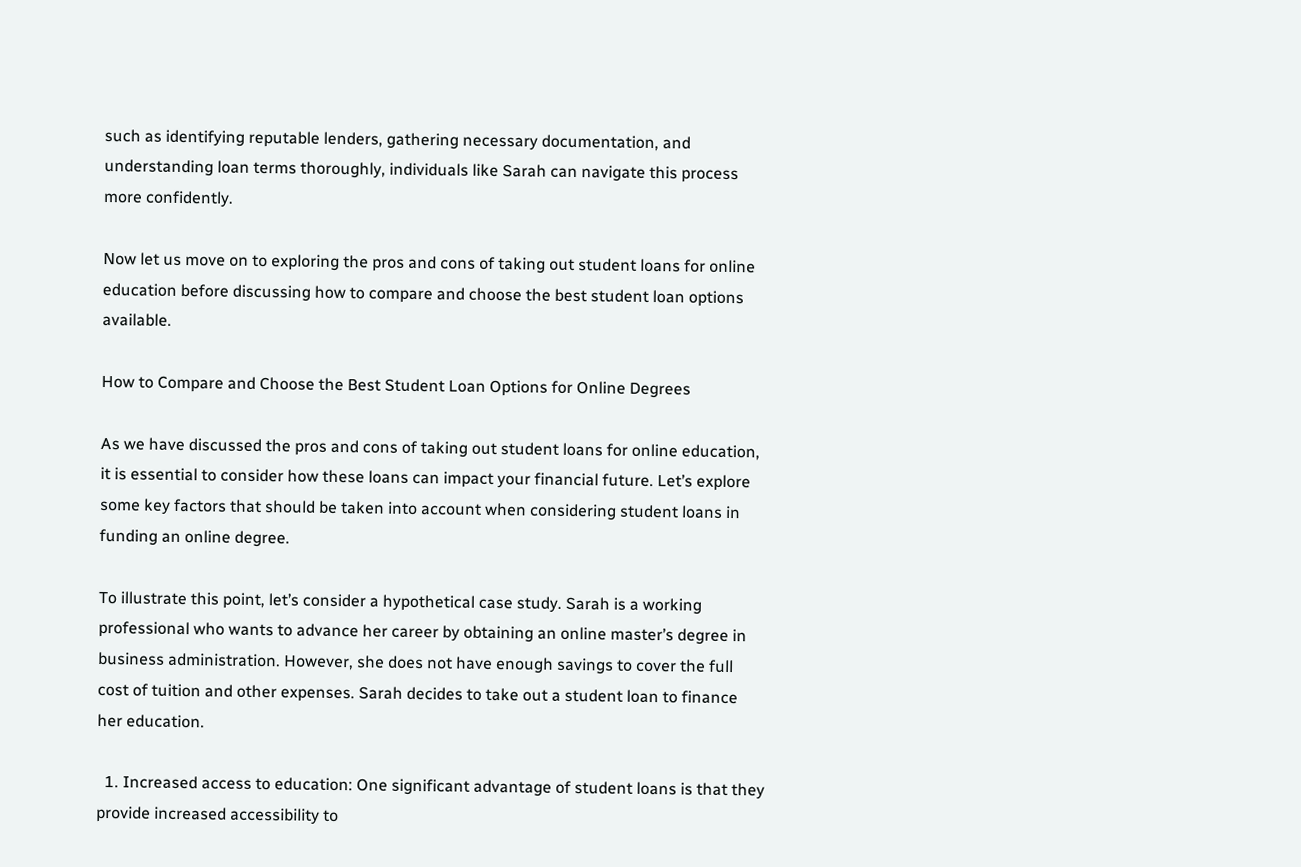such as identifying reputable lenders, gathering necessary documentation, and understanding loan terms thoroughly, individuals like Sarah can navigate this process more confidently.

Now let us move on to exploring the pros and cons of taking out student loans for online education before discussing how to compare and choose the best student loan options available.

How to Compare and Choose the Best Student Loan Options for Online Degrees

As we have discussed the pros and cons of taking out student loans for online education, it is essential to consider how these loans can impact your financial future. Let’s explore some key factors that should be taken into account when considering student loans in funding an online degree.

To illustrate this point, let’s consider a hypothetical case study. Sarah is a working professional who wants to advance her career by obtaining an online master’s degree in business administration. However, she does not have enough savings to cover the full cost of tuition and other expenses. Sarah decides to take out a student loan to finance her education.

  1. Increased access to education: One significant advantage of student loans is that they provide increased accessibility to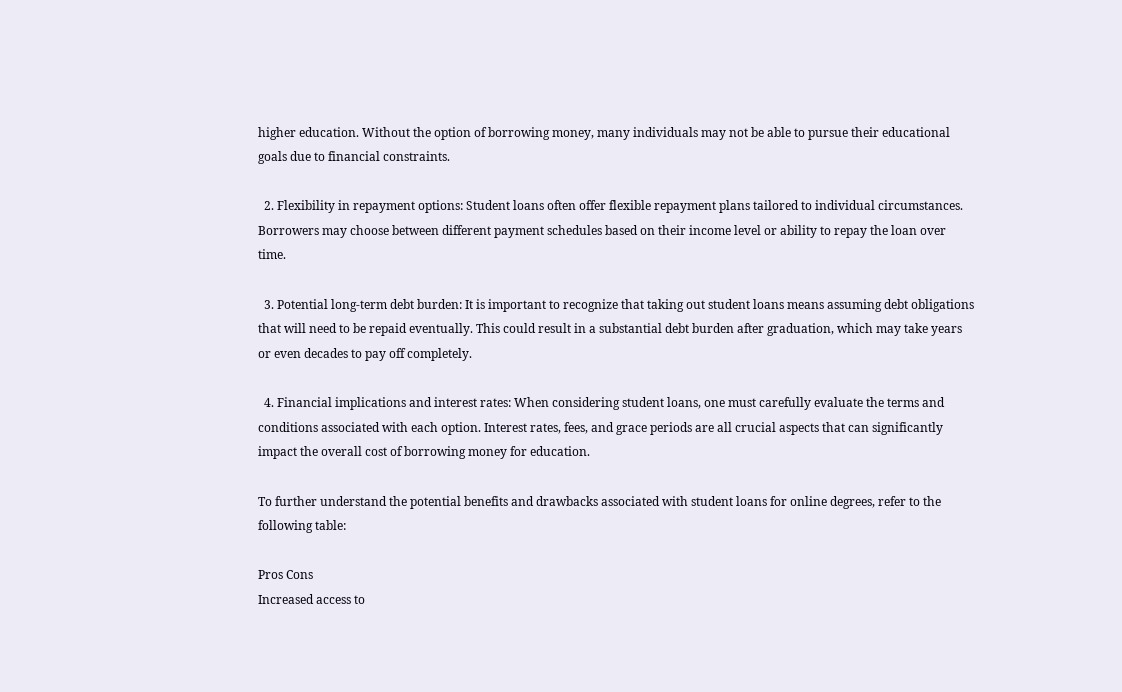higher education. Without the option of borrowing money, many individuals may not be able to pursue their educational goals due to financial constraints.

  2. Flexibility in repayment options: Student loans often offer flexible repayment plans tailored to individual circumstances. Borrowers may choose between different payment schedules based on their income level or ability to repay the loan over time.

  3. Potential long-term debt burden: It is important to recognize that taking out student loans means assuming debt obligations that will need to be repaid eventually. This could result in a substantial debt burden after graduation, which may take years or even decades to pay off completely.

  4. Financial implications and interest rates: When considering student loans, one must carefully evaluate the terms and conditions associated with each option. Interest rates, fees, and grace periods are all crucial aspects that can significantly impact the overall cost of borrowing money for education.

To further understand the potential benefits and drawbacks associated with student loans for online degrees, refer to the following table:

Pros Cons
Increased access to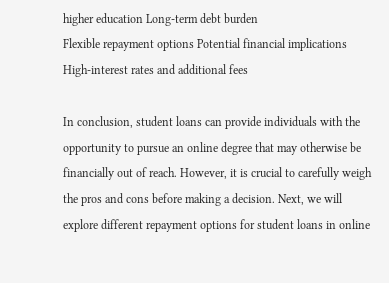higher education Long-term debt burden
Flexible repayment options Potential financial implications
High-interest rates and additional fees

In conclusion, student loans can provide individuals with the opportunity to pursue an online degree that may otherwise be financially out of reach. However, it is crucial to carefully weigh the pros and cons before making a decision. Next, we will explore different repayment options for student loans in online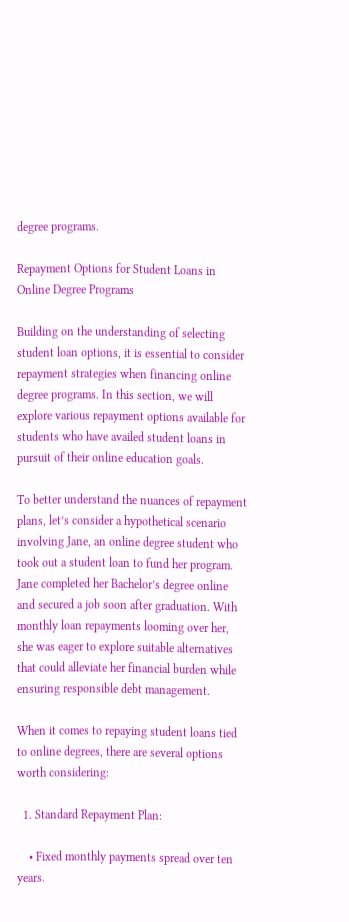degree programs.

Repayment Options for Student Loans in Online Degree Programs

Building on the understanding of selecting student loan options, it is essential to consider repayment strategies when financing online degree programs. In this section, we will explore various repayment options available for students who have availed student loans in pursuit of their online education goals.

To better understand the nuances of repayment plans, let’s consider a hypothetical scenario involving Jane, an online degree student who took out a student loan to fund her program. Jane completed her Bachelor’s degree online and secured a job soon after graduation. With monthly loan repayments looming over her, she was eager to explore suitable alternatives that could alleviate her financial burden while ensuring responsible debt management.

When it comes to repaying student loans tied to online degrees, there are several options worth considering:

  1. Standard Repayment Plan:

    • Fixed monthly payments spread over ten years.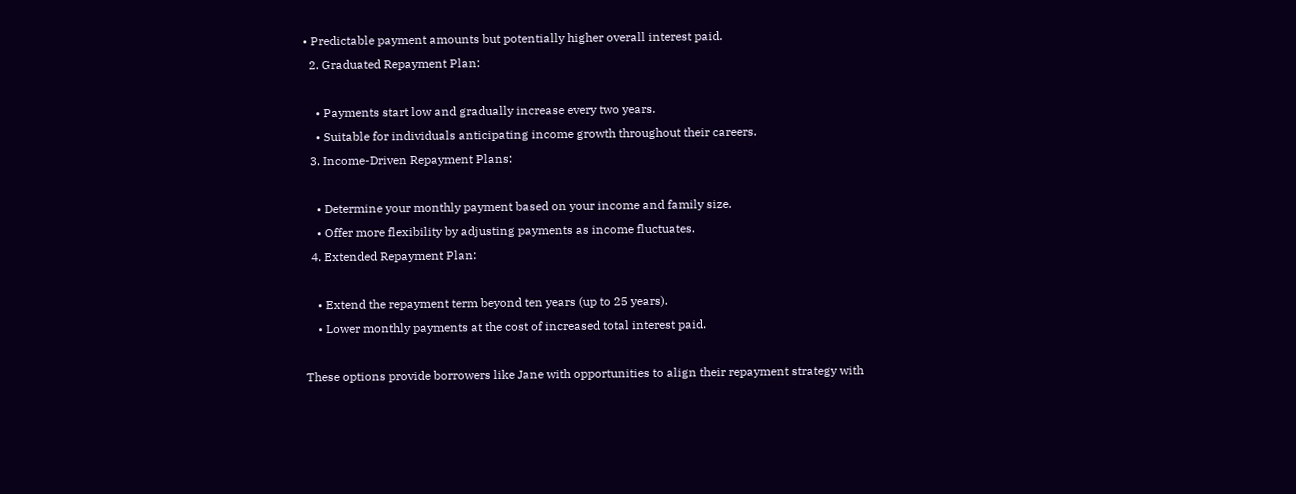• Predictable payment amounts but potentially higher overall interest paid.
  2. Graduated Repayment Plan:

    • Payments start low and gradually increase every two years.
    • Suitable for individuals anticipating income growth throughout their careers.
  3. Income-Driven Repayment Plans:

    • Determine your monthly payment based on your income and family size.
    • Offer more flexibility by adjusting payments as income fluctuates.
  4. Extended Repayment Plan:

    • Extend the repayment term beyond ten years (up to 25 years).
    • Lower monthly payments at the cost of increased total interest paid.

These options provide borrowers like Jane with opportunities to align their repayment strategy with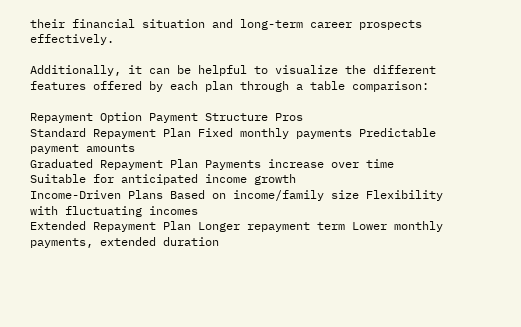their financial situation and long-term career prospects effectively.

Additionally, it can be helpful to visualize the different features offered by each plan through a table comparison:

Repayment Option Payment Structure Pros
Standard Repayment Plan Fixed monthly payments Predictable payment amounts
Graduated Repayment Plan Payments increase over time Suitable for anticipated income growth
Income-Driven Plans Based on income/family size Flexibility with fluctuating incomes
Extended Repayment Plan Longer repayment term Lower monthly payments, extended duration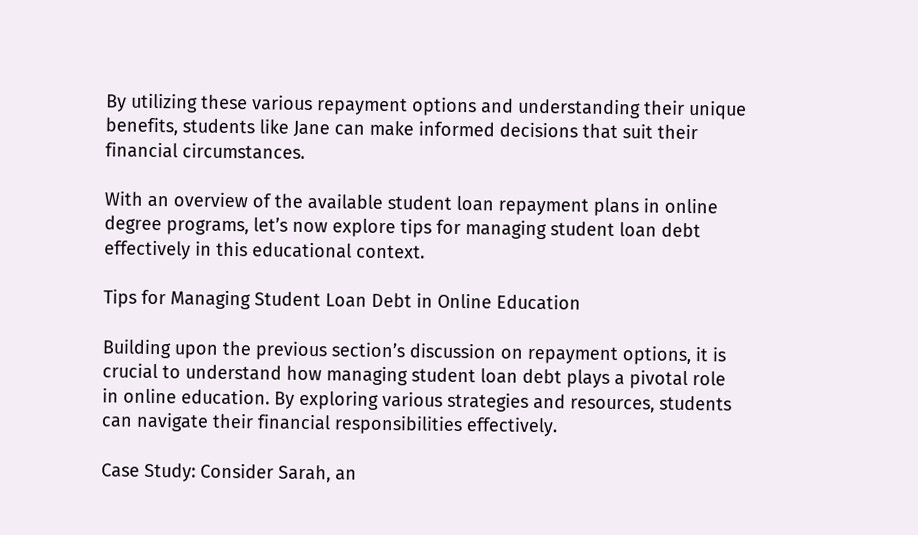By utilizing these various repayment options and understanding their unique benefits, students like Jane can make informed decisions that suit their financial circumstances.

With an overview of the available student loan repayment plans in online degree programs, let’s now explore tips for managing student loan debt effectively in this educational context.

Tips for Managing Student Loan Debt in Online Education

Building upon the previous section’s discussion on repayment options, it is crucial to understand how managing student loan debt plays a pivotal role in online education. By exploring various strategies and resources, students can navigate their financial responsibilities effectively.

Case Study: Consider Sarah, an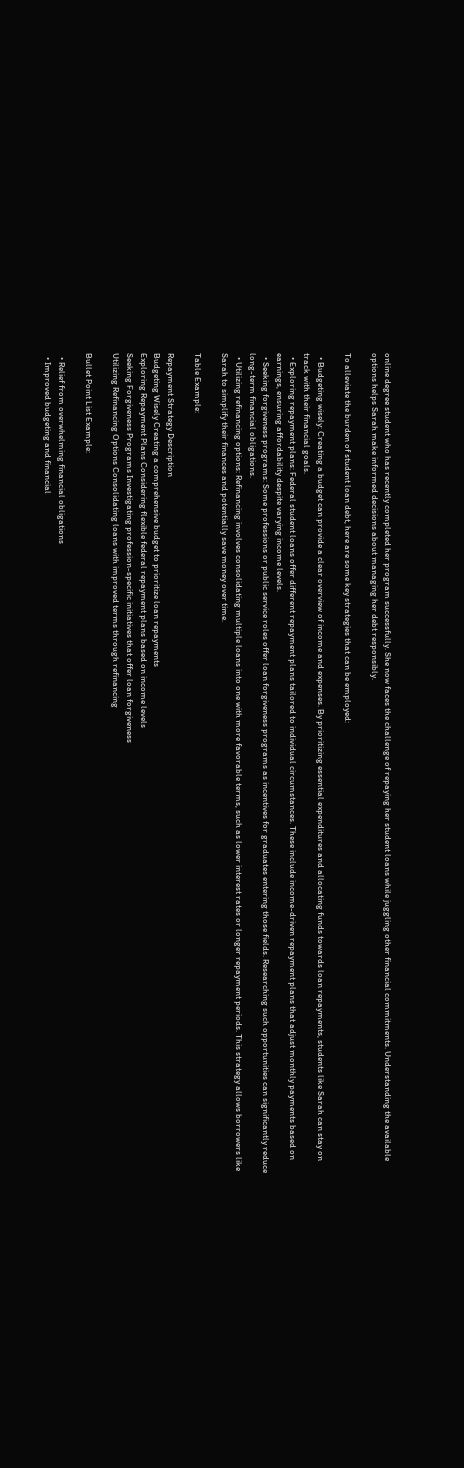online degree student who has recently completed her program successfully. She now faces the challenge of repaying her student loans while juggling other financial commitments. Understanding the available options helps Sarah make informed decisions about managing her debt responsibly.

To alleviate the burden of student loan debt, here are some key strategies that can be employed:

  • Budgeting wisely: Creating a budget can provide a clear overview of income and expenses. By prioritizing essential expenditures and allocating funds towards loan repayments, students like Sarah can stay on track with their financial goals.
  • Exploring repayment plans: Federal student loans offer different repayment plans tailored to individual circumstances. These include income-driven repayment plans that adjust monthly payments based on earnings, ensuring affordability despite varying income levels.
  • Seeking forgiveness programs: Some professions or public service roles offer loan forgiveness programs as incentives for graduates entering those fields. Researching such opportunities can significantly reduce long-term financial obligations.
  • Utilizing refinancing options: Refinancing involves consolidating multiple loans into one with more favorable terms, such as lower interest rates or longer repayment periods. This strategy allows borrowers like Sarah to simplify their finances and potentially save money over time.

Table Example:

Repayment Strategy Description
Budgeting Wisely Creating a comprehensive budget to prioritize loan repayments
Exploring Repayment Plans Considering flexible federal repayment plans based on income levels
Seeking Forgiveness Programs Investigating profession-specific initiatives that offer loan forgiveness
Utilizing Refinancing Options Consolidating loans with improved terms through refinancing

Bullet Point List Example:

  • Relief from overwhelming financial obligations
  • Improved budgeting and financial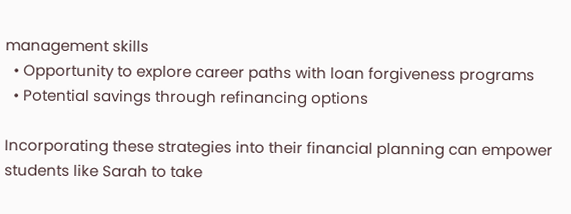management skills
  • Opportunity to explore career paths with loan forgiveness programs
  • Potential savings through refinancing options

Incorporating these strategies into their financial planning can empower students like Sarah to take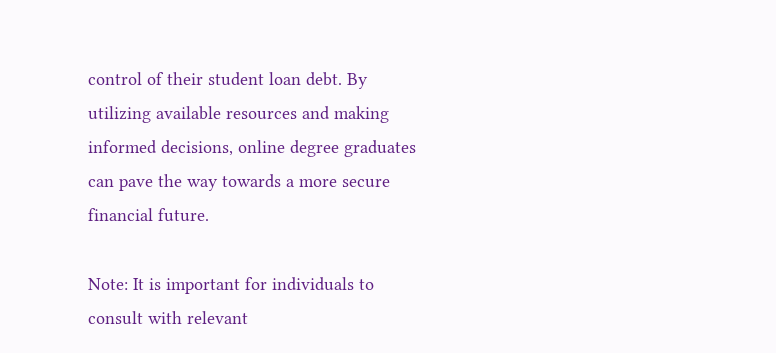control of their student loan debt. By utilizing available resources and making informed decisions, online degree graduates can pave the way towards a more secure financial future.

Note: It is important for individuals to consult with relevant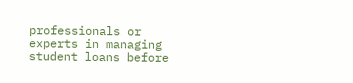professionals or experts in managing student loans before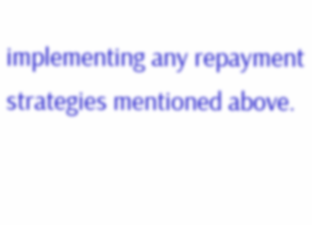implementing any repayment strategies mentioned above.